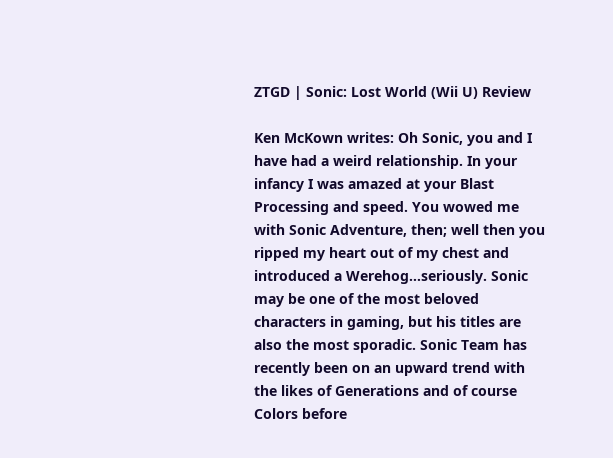ZTGD | Sonic: Lost World (Wii U) Review

Ken McKown writes: Oh Sonic, you and I have had a weird relationship. In your infancy I was amazed at your Blast Processing and speed. You wowed me with Sonic Adventure, then; well then you ripped my heart out of my chest and introduced a Werehog…seriously. Sonic may be one of the most beloved characters in gaming, but his titles are also the most sporadic. Sonic Team has recently been on an upward trend with the likes of Generations and of course Colors before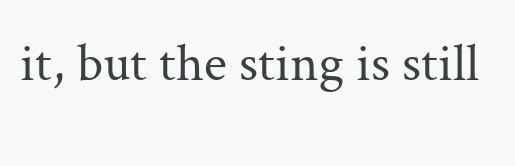it, but the sting is still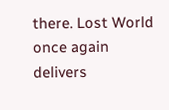there. Lost World once again delivers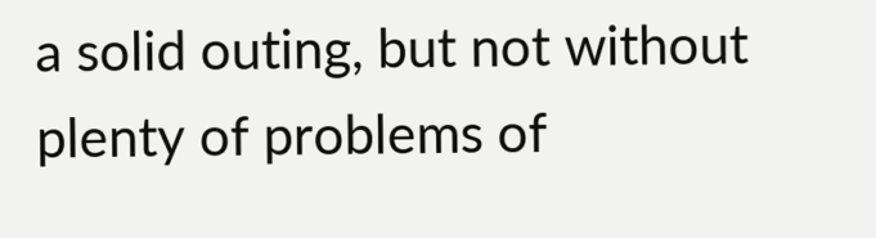a solid outing, but not without plenty of problems of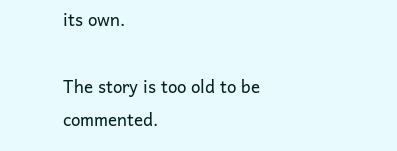its own.

The story is too old to be commented.